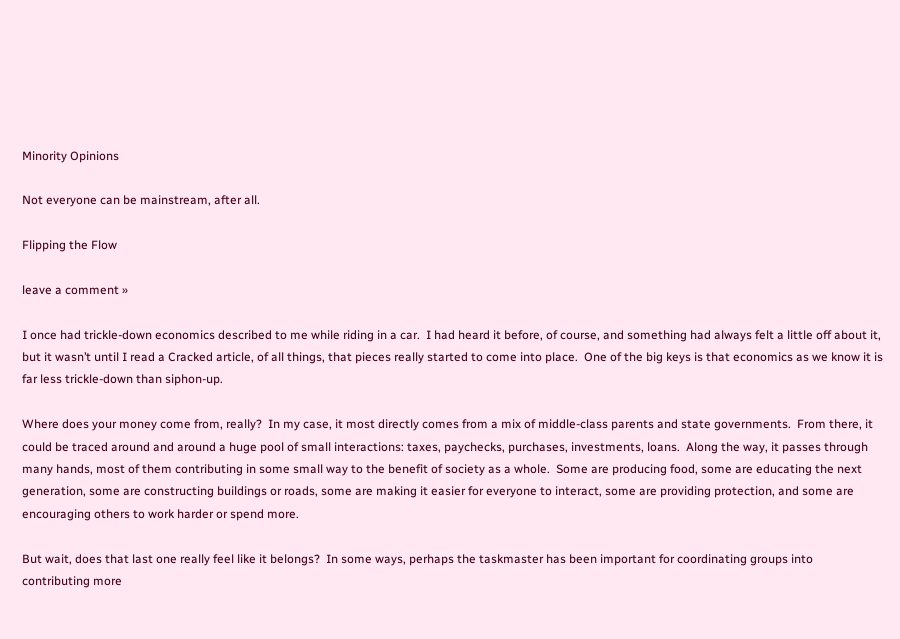Minority Opinions

Not everyone can be mainstream, after all.

Flipping the Flow

leave a comment »

I once had trickle-down economics described to me while riding in a car.  I had heard it before, of course, and something had always felt a little off about it, but it wasn’t until I read a Cracked article, of all things, that pieces really started to come into place.  One of the big keys is that economics as we know it is far less trickle-down than siphon-up.

Where does your money come from, really?  In my case, it most directly comes from a mix of middle-class parents and state governments.  From there, it could be traced around and around a huge pool of small interactions: taxes, paychecks, purchases, investments, loans.  Along the way, it passes through many hands, most of them contributing in some small way to the benefit of society as a whole.  Some are producing food, some are educating the next generation, some are constructing buildings or roads, some are making it easier for everyone to interact, some are providing protection, and some are encouraging others to work harder or spend more.

But wait, does that last one really feel like it belongs?  In some ways, perhaps the taskmaster has been important for coordinating groups into contributing more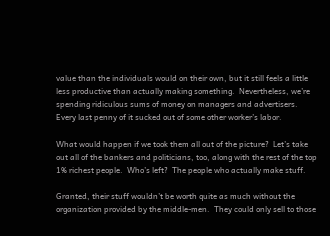value than the individuals would on their own, but it still feels a little less productive than actually making something.  Nevertheless, we’re spending ridiculous sums of money on managers and advertisers.  Every last penny of it sucked out of some other worker’s labor.

What would happen if we took them all out of the picture?  Let’s take out all of the bankers and politicians, too, along with the rest of the top 1% richest people.  Who’s left?  The people who actually make stuff.

Granted, their stuff wouldn’t be worth quite as much without the organization provided by the middle-men.  They could only sell to those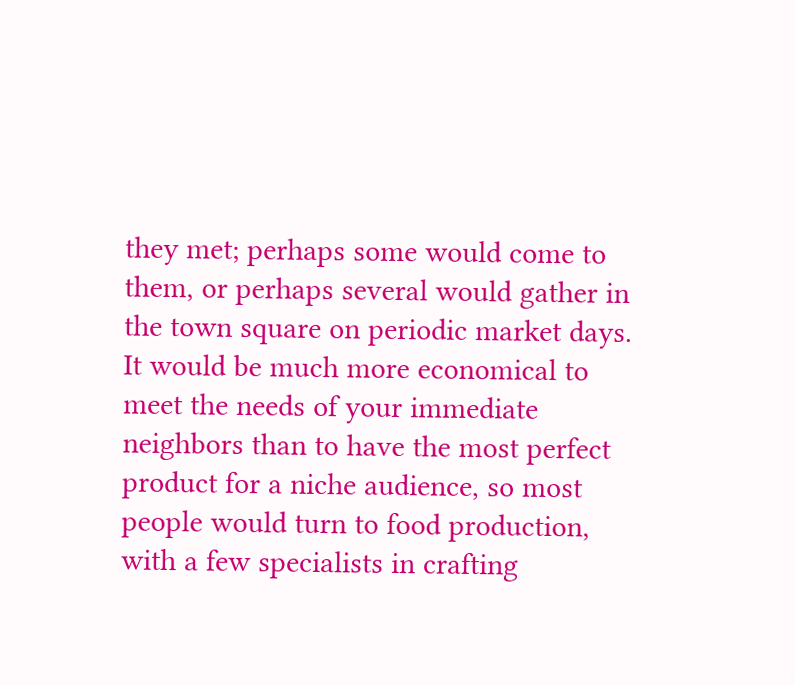they met; perhaps some would come to them, or perhaps several would gather in the town square on periodic market days.  It would be much more economical to meet the needs of your immediate neighbors than to have the most perfect product for a niche audience, so most people would turn to food production, with a few specialists in crafting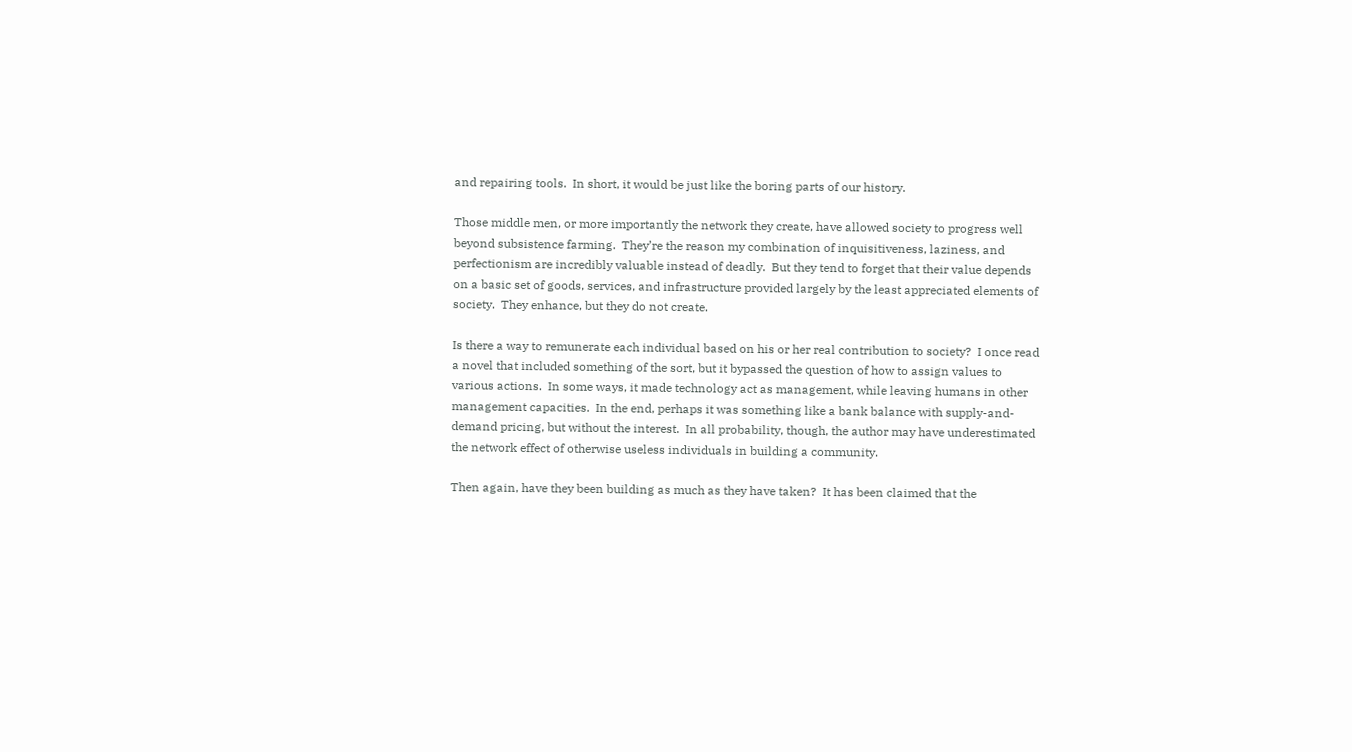and repairing tools.  In short, it would be just like the boring parts of our history.

Those middle men, or more importantly the network they create, have allowed society to progress well beyond subsistence farming.  They’re the reason my combination of inquisitiveness, laziness, and perfectionism are incredibly valuable instead of deadly.  But they tend to forget that their value depends on a basic set of goods, services, and infrastructure provided largely by the least appreciated elements of society.  They enhance, but they do not create.

Is there a way to remunerate each individual based on his or her real contribution to society?  I once read a novel that included something of the sort, but it bypassed the question of how to assign values to various actions.  In some ways, it made technology act as management, while leaving humans in other management capacities.  In the end, perhaps it was something like a bank balance with supply-and-demand pricing, but without the interest.  In all probability, though, the author may have underestimated the network effect of otherwise useless individuals in building a community.

Then again, have they been building as much as they have taken?  It has been claimed that the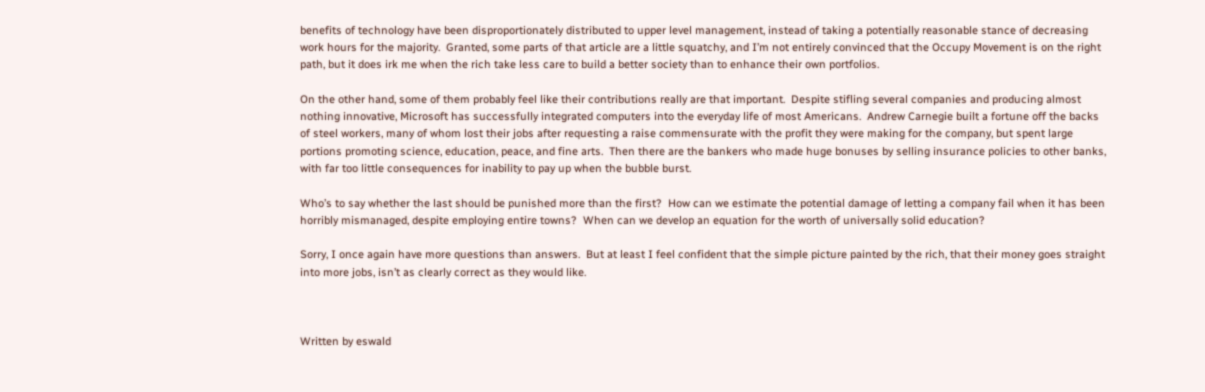benefits of technology have been disproportionately distributed to upper level management, instead of taking a potentially reasonable stance of decreasing work hours for the majority.  Granted, some parts of that article are a little squatchy, and I’m not entirely convinced that the Occupy Movement is on the right path, but it does irk me when the rich take less care to build a better society than to enhance their own portfolios.

On the other hand, some of them probably feel like their contributions really are that important.  Despite stifling several companies and producing almost nothing innovative, Microsoft has successfully integrated computers into the everyday life of most Americans.  Andrew Carnegie built a fortune off the backs of steel workers, many of whom lost their jobs after requesting a raise commensurate with the profit they were making for the company, but spent large portions promoting science, education, peace, and fine arts.  Then there are the bankers who made huge bonuses by selling insurance policies to other banks, with far too little consequences for inability to pay up when the bubble burst.

Who’s to say whether the last should be punished more than the first?  How can we estimate the potential damage of letting a company fail when it has been horribly mismanaged, despite employing entire towns?  When can we develop an equation for the worth of universally solid education?

Sorry, I once again have more questions than answers.  But at least I feel confident that the simple picture painted by the rich, that their money goes straight into more jobs, isn’t as clearly correct as they would like.



Written by eswald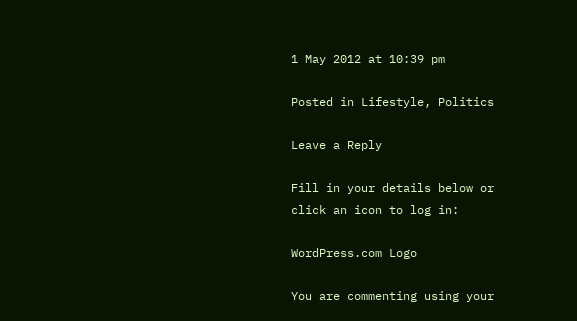1 May 2012 at 10:39 pm

Posted in Lifestyle, Politics

Leave a Reply

Fill in your details below or click an icon to log in:

WordPress.com Logo

You are commenting using your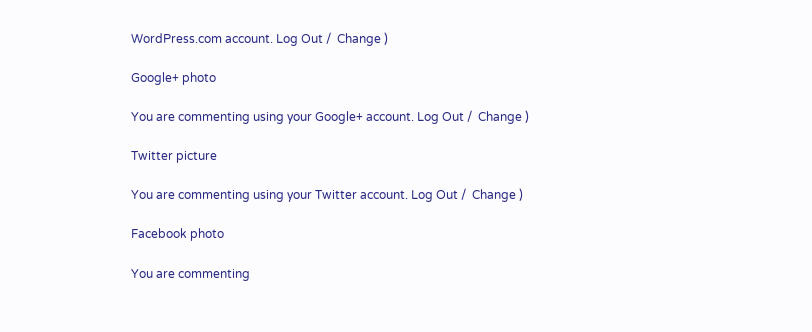WordPress.com account. Log Out /  Change )

Google+ photo

You are commenting using your Google+ account. Log Out /  Change )

Twitter picture

You are commenting using your Twitter account. Log Out /  Change )

Facebook photo

You are commenting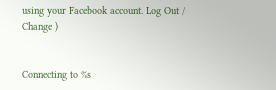using your Facebook account. Log Out /  Change )


Connecting to %s